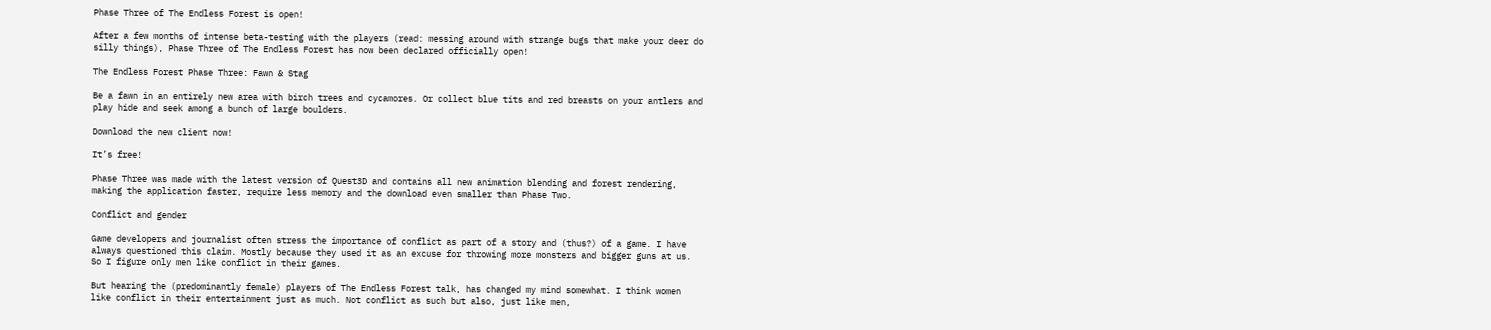Phase Three of The Endless Forest is open!

After a few months of intense beta-testing with the players (read: messing around with strange bugs that make your deer do silly things), Phase Three of The Endless Forest has now been declared officially open!

The Endless Forest Phase Three: Fawn & Stag

Be a fawn in an entirely new area with birch trees and cycamores. Or collect blue tits and red breasts on your antlers and play hide and seek among a bunch of large boulders.

Download the new client now!

It’s free!

Phase Three was made with the latest version of Quest3D and contains all new animation blending and forest rendering, making the application faster, require less memory and the download even smaller than Phase Two.

Conflict and gender

Game developers and journalist often stress the importance of conflict as part of a story and (thus?) of a game. I have always questioned this claim. Mostly because they used it as an excuse for throwing more monsters and bigger guns at us. So I figure only men like conflict in their games.

But hearing the (predominantly female) players of The Endless Forest talk, has changed my mind somewhat. I think women like conflict in their entertainment just as much. Not conflict as such but also, just like men,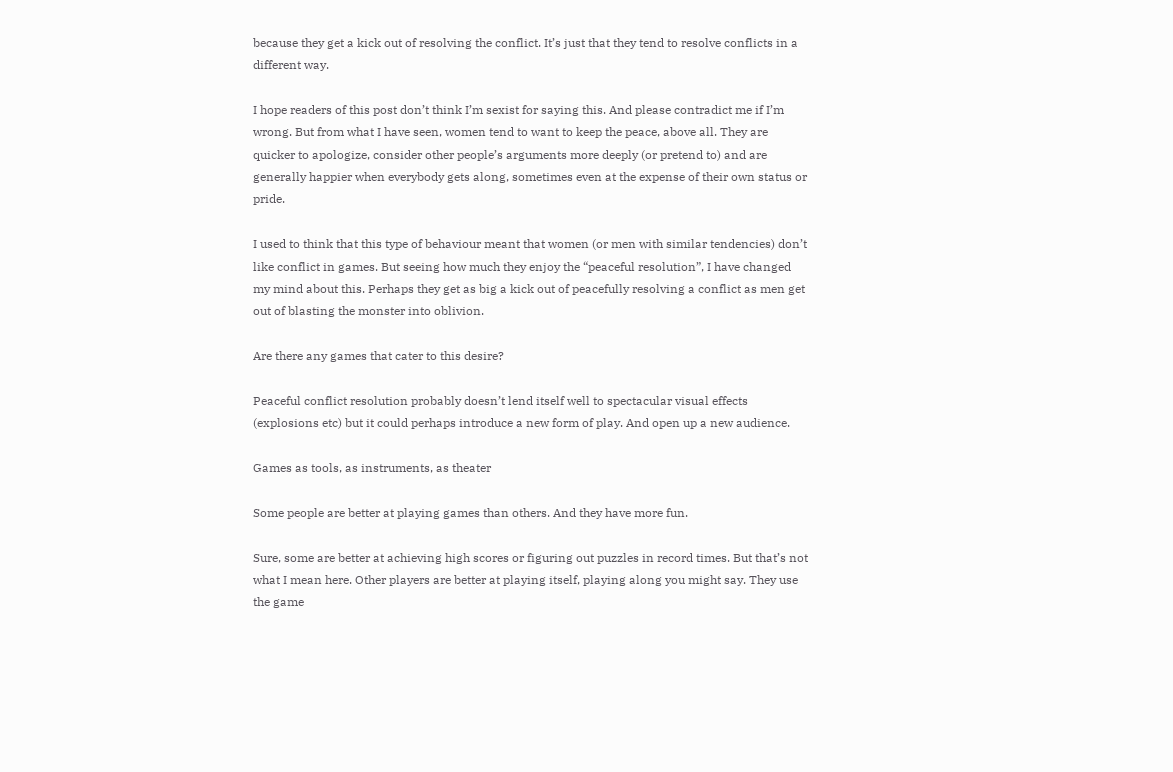because they get a kick out of resolving the conflict. It’s just that they tend to resolve conflicts in a different way.

I hope readers of this post don’t think I’m sexist for saying this. And please contradict me if I’m wrong. But from what I have seen, women tend to want to keep the peace, above all. They are quicker to apologize, consider other people’s arguments more deeply (or pretend to) and are generally happier when everybody gets along, sometimes even at the expense of their own status or pride.

I used to think that this type of behaviour meant that women (or men with similar tendencies) don’t like conflict in games. But seeing how much they enjoy the “peaceful resolution”, I have changed my mind about this. Perhaps they get as big a kick out of peacefully resolving a conflict as men get out of blasting the monster into oblivion.

Are there any games that cater to this desire?

Peaceful conflict resolution probably doesn’t lend itself well to spectacular visual effects (explosions etc) but it could perhaps introduce a new form of play. And open up a new audience.

Games as tools, as instruments, as theater

Some people are better at playing games than others. And they have more fun.

Sure, some are better at achieving high scores or figuring out puzzles in record times. But that’s not what I mean here. Other players are better at playing itself, playing along you might say. They use the game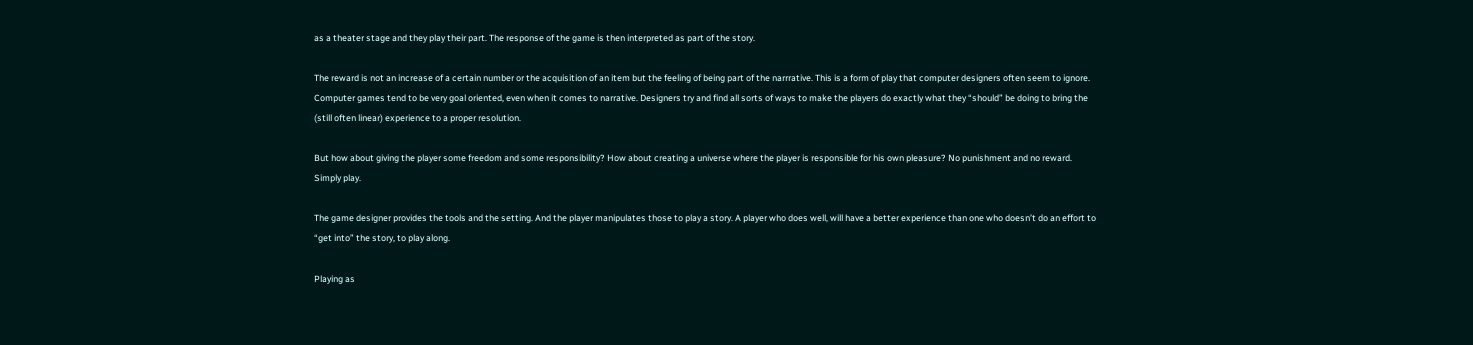as a theater stage and they play their part. The response of the game is then interpreted as part of the story.

The reward is not an increase of a certain number or the acquisition of an item but the feeling of being part of the narrrative. This is a form of play that computer designers often seem to ignore. Computer games tend to be very goal oriented, even when it comes to narrative. Designers try and find all sorts of ways to make the players do exactly what they “should” be doing to bring the (still often linear) experience to a proper resolution.

But how about giving the player some freedom and some responsibility? How about creating a universe where the player is responsible for his own pleasure? No punishment and no reward. Simply play.

The game designer provides the tools and the setting. And the player manipulates those to play a story. A player who does well, will have a better experience than one who doesn’t do an effort to “get into” the story, to play along.

Playing as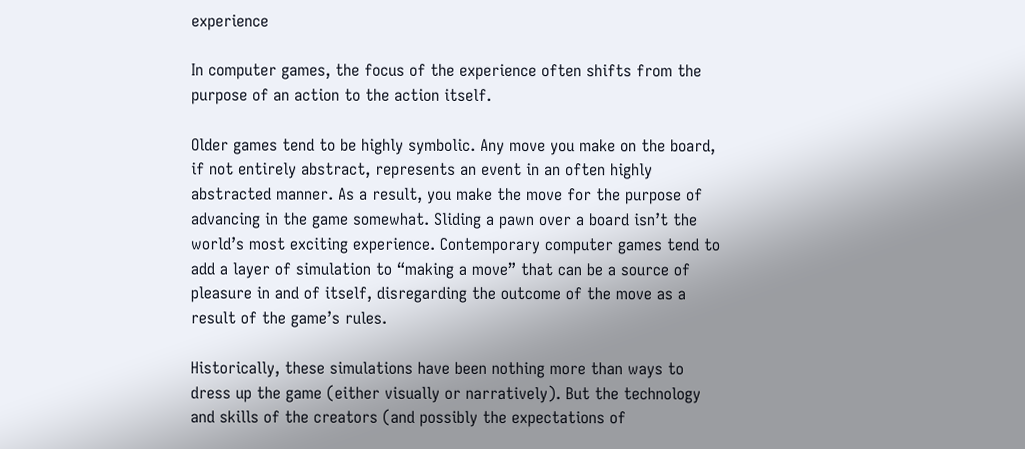experience

In computer games, the focus of the experience often shifts from the purpose of an action to the action itself.

Older games tend to be highly symbolic. Any move you make on the board, if not entirely abstract, represents an event in an often highly abstracted manner. As a result, you make the move for the purpose of advancing in the game somewhat. Sliding a pawn over a board isn’t the world’s most exciting experience. Contemporary computer games tend to add a layer of simulation to “making a move” that can be a source of pleasure in and of itself, disregarding the outcome of the move as a result of the game’s rules.

Historically, these simulations have been nothing more than ways to dress up the game (either visually or narratively). But the technology and skills of the creators (and possibly the expectations of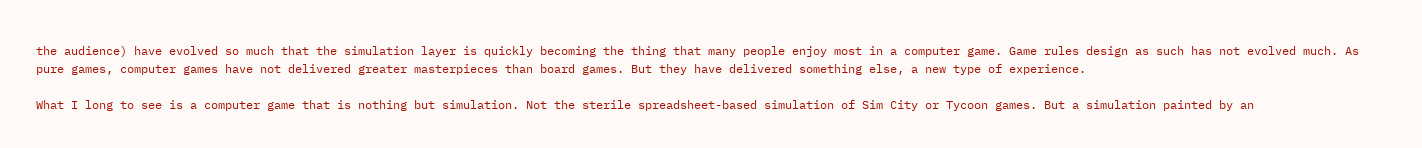the audience) have evolved so much that the simulation layer is quickly becoming the thing that many people enjoy most in a computer game. Game rules design as such has not evolved much. As pure games, computer games have not delivered greater masterpieces than board games. But they have delivered something else, a new type of experience.

What I long to see is a computer game that is nothing but simulation. Not the sterile spreadsheet-based simulation of Sim City or Tycoon games. But a simulation painted by an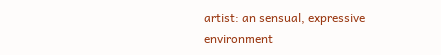artist: an sensual, expressive environment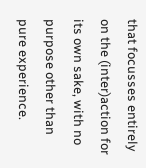that focusses entirely on the (inter)action for its own sake, with no purpose other than pure experience.